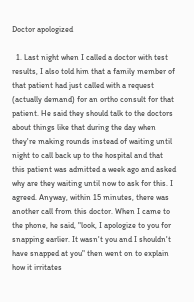Doctor apologized

  1. Last night when I called a doctor with test results, I also told him that a family member of that patient had just called with a request (actually demand) for an ortho consult for that patient. He said they should talk to the doctors about things like that during the day when they're making rounds instead of waiting until night to call back up to the hospital and that this patient was admitted a week ago and asked why are they waiting until now to ask for this. I agreed. Anyway, within 15 minutes, there was another call from this doctor. When I came to the phone, he said, "look, I apologize to you for snapping earlier. It wasn't you and I shouldn't have snapped at you" then went on to explain how it irritates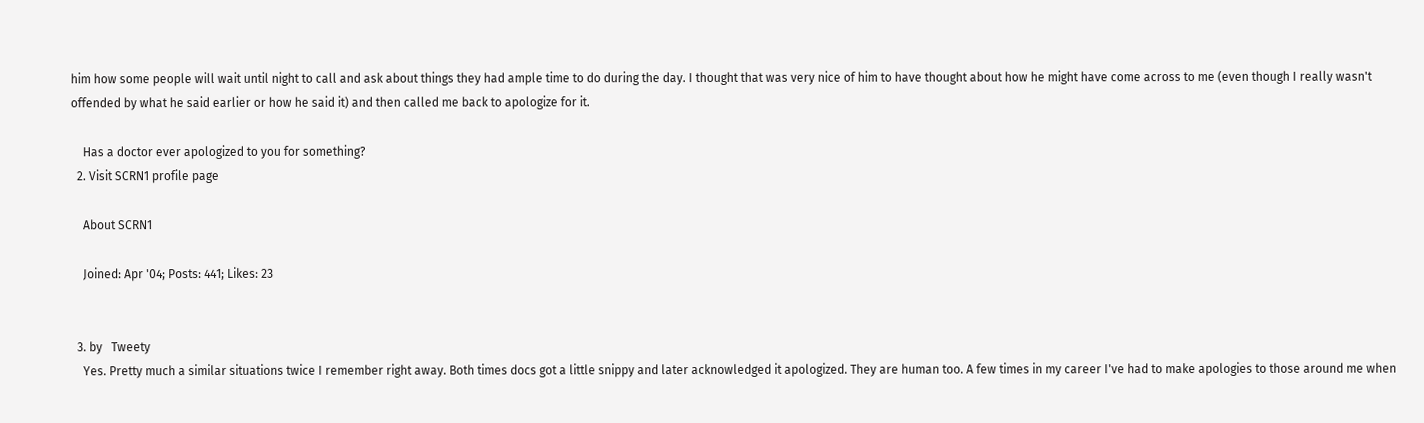him how some people will wait until night to call and ask about things they had ample time to do during the day. I thought that was very nice of him to have thought about how he might have come across to me (even though I really wasn't offended by what he said earlier or how he said it) and then called me back to apologize for it.

    Has a doctor ever apologized to you for something?
  2. Visit SCRN1 profile page

    About SCRN1

    Joined: Apr '04; Posts: 441; Likes: 23


  3. by   Tweety
    Yes. Pretty much a similar situations twice I remember right away. Both times docs got a little snippy and later acknowledged it apologized. They are human too. A few times in my career I've had to make apologies to those around me when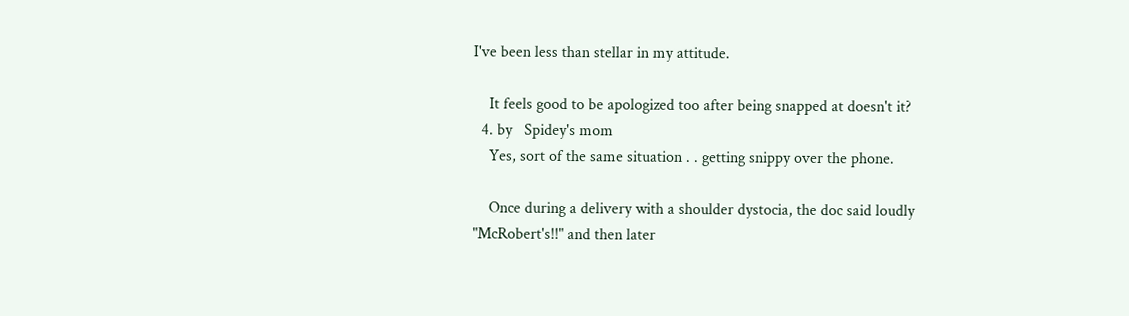I've been less than stellar in my attitude.

    It feels good to be apologized too after being snapped at doesn't it?
  4. by   Spidey's mom
    Yes, sort of the same situation . . getting snippy over the phone.

    Once during a delivery with a shoulder dystocia, the doc said loudly "McRobert's!!" and then later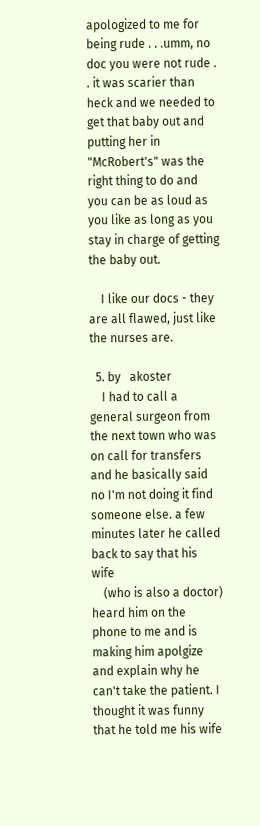apologized to me for being rude . . .umm, no doc you were not rude . . it was scarier than heck and we needed to get that baby out and putting her in "McRobert's" was the right thing to do and you can be as loud as you like as long as you stay in charge of getting the baby out.

    I like our docs - they are all flawed, just like the nurses are.

  5. by   akoster
    I had to call a general surgeon from the next town who was on call for transfers and he basically said no I'm not doing it find someone else. a few minutes later he called back to say that his wife
    (who is also a doctor) heard him on the phone to me and is making him apolgize and explain why he can't take the patient. I thought it was funny that he told me his wife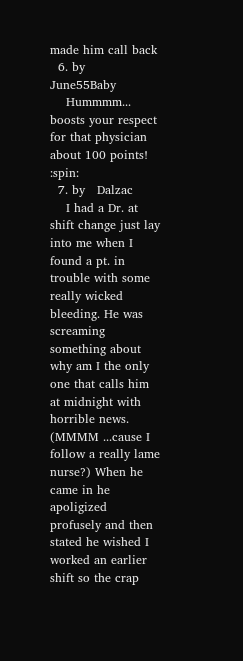made him call back
  6. by   June55Baby
    Hummmm... boosts your respect for that physician about 100 points! :spin:
  7. by   Dalzac
    I had a Dr. at shift change just lay into me when I found a pt. in trouble with some really wicked bleeding. He was screaming something about why am I the only one that calls him at midnight with horrible news. (MMMM ...cause I follow a really lame nurse?) When he came in he apoligized profusely and then stated he wished I worked an earlier shift so the crap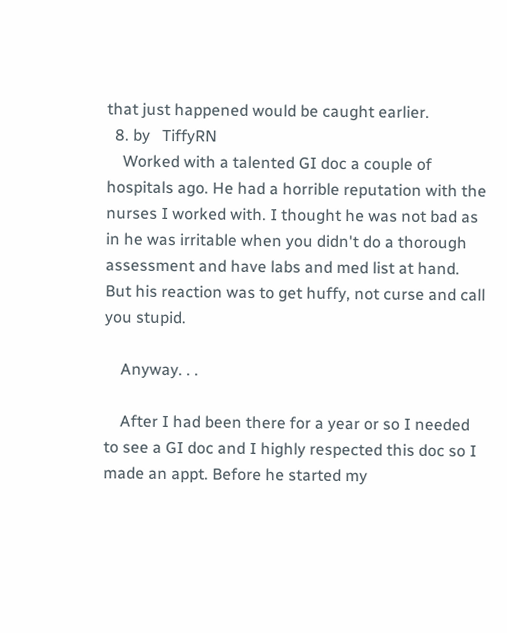that just happened would be caught earlier.
  8. by   TiffyRN
    Worked with a talented GI doc a couple of hospitals ago. He had a horrible reputation with the nurses I worked with. I thought he was not bad as in he was irritable when you didn't do a thorough assessment and have labs and med list at hand. But his reaction was to get huffy, not curse and call you stupid.

    Anyway. . .

    After I had been there for a year or so I needed to see a GI doc and I highly respected this doc so I made an appt. Before he started my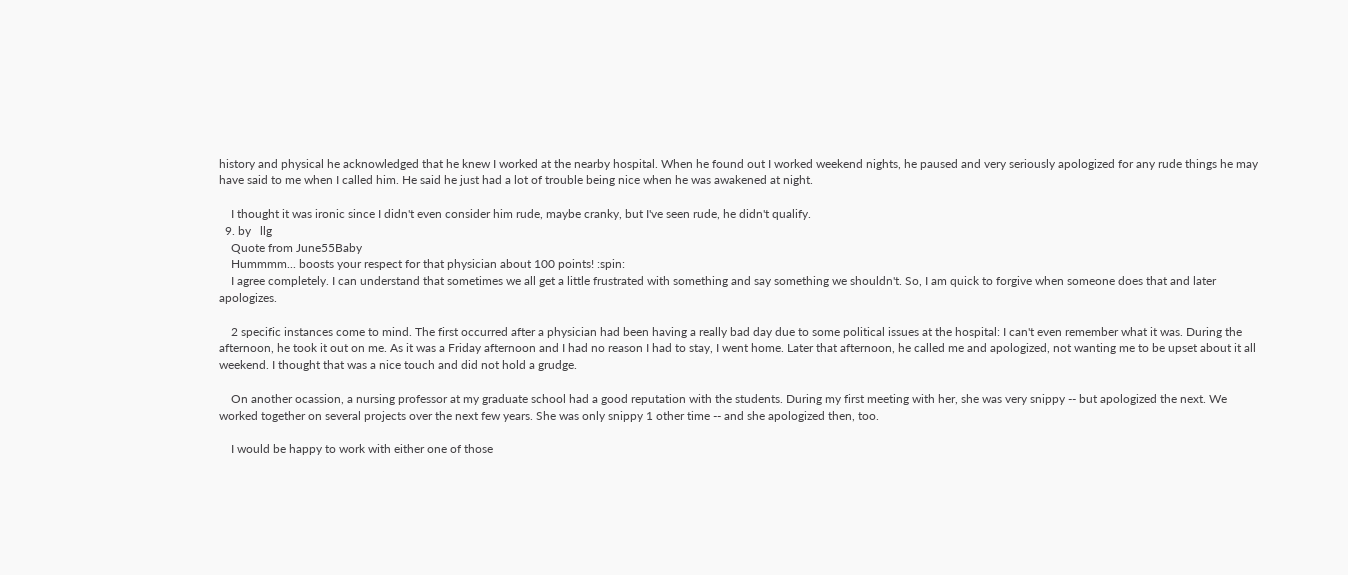history and physical he acknowledged that he knew I worked at the nearby hospital. When he found out I worked weekend nights, he paused and very seriously apologized for any rude things he may have said to me when I called him. He said he just had a lot of trouble being nice when he was awakened at night.

    I thought it was ironic since I didn't even consider him rude, maybe cranky, but I've seen rude, he didn't qualify.
  9. by   llg
    Quote from June55Baby
    Hummmm... boosts your respect for that physician about 100 points! :spin:
    I agree completely. I can understand that sometimes we all get a little frustrated with something and say something we shouldn't. So, I am quick to forgive when someone does that and later apologizes.

    2 specific instances come to mind. The first occurred after a physician had been having a really bad day due to some political issues at the hospital: I can't even remember what it was. During the afternoon, he took it out on me. As it was a Friday afternoon and I had no reason I had to stay, I went home. Later that afternoon, he called me and apologized, not wanting me to be upset about it all weekend. I thought that was a nice touch and did not hold a grudge.

    On another ocassion, a nursing professor at my graduate school had a good reputation with the students. During my first meeting with her, she was very snippy -- but apologized the next. We worked together on several projects over the next few years. She was only snippy 1 other time -- and she apologized then, too.

    I would be happy to work with either one of those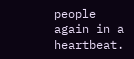people again in a heartbeat.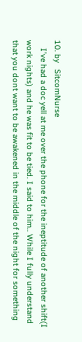10. by   SitcomNurse
    I've had a doc yell at me over the phone for the ineptitude of another shift(I work nights) and he was fit to be tied. I said to him.. While I fully understand that you dont want to be awakened in the middle of the night for something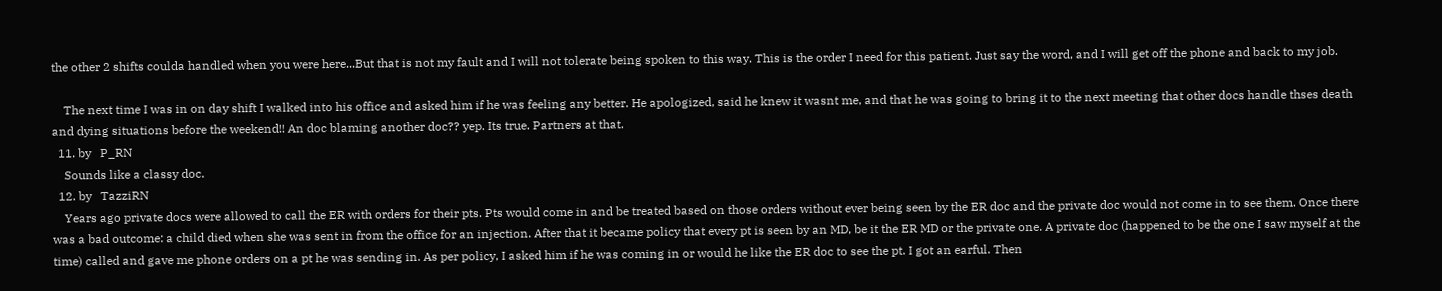the other 2 shifts coulda handled when you were here...But that is not my fault and I will not tolerate being spoken to this way. This is the order I need for this patient. Just say the word, and I will get off the phone and back to my job.

    The next time I was in on day shift I walked into his office and asked him if he was feeling any better. He apologized, said he knew it wasnt me, and that he was going to bring it to the next meeting that other docs handle thses death and dying situations before the weekend!! An doc blaming another doc?? yep. Its true. Partners at that.
  11. by   P_RN
    Sounds like a classy doc.
  12. by   TazziRN
    Years ago private docs were allowed to call the ER with orders for their pts. Pts would come in and be treated based on those orders without ever being seen by the ER doc and the private doc would not come in to see them. Once there was a bad outcome: a child died when she was sent in from the office for an injection. After that it became policy that every pt is seen by an MD, be it the ER MD or the private one. A private doc (happened to be the one I saw myself at the time) called and gave me phone orders on a pt he was sending in. As per policy, I asked him if he was coming in or would he like the ER doc to see the pt. I got an earful. Then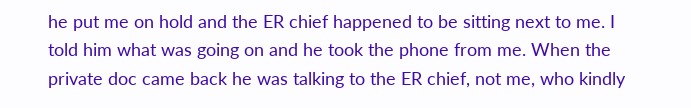he put me on hold and the ER chief happened to be sitting next to me. I told him what was going on and he took the phone from me. When the private doc came back he was talking to the ER chief, not me, who kindly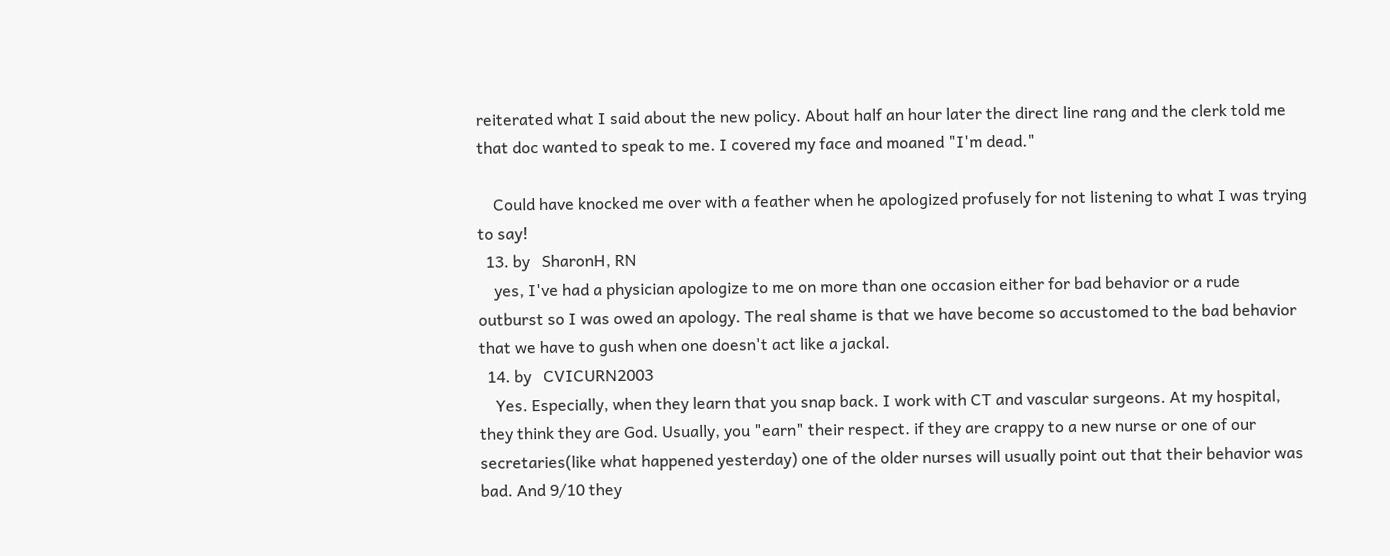reiterated what I said about the new policy. About half an hour later the direct line rang and the clerk told me that doc wanted to speak to me. I covered my face and moaned "I'm dead."

    Could have knocked me over with a feather when he apologized profusely for not listening to what I was trying to say!
  13. by   SharonH, RN
    yes, I've had a physician apologize to me on more than one occasion either for bad behavior or a rude outburst so I was owed an apology. The real shame is that we have become so accustomed to the bad behavior that we have to gush when one doesn't act like a jackal.
  14. by   CVICURN2003
    Yes. Especially, when they learn that you snap back. I work with CT and vascular surgeons. At my hospital, they think they are God. Usually, you "earn" their respect. if they are crappy to a new nurse or one of our secretaries(like what happened yesterday) one of the older nurses will usually point out that their behavior was bad. And 9/10 they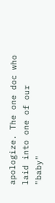apologize. The one doc who laid into one of our "baby"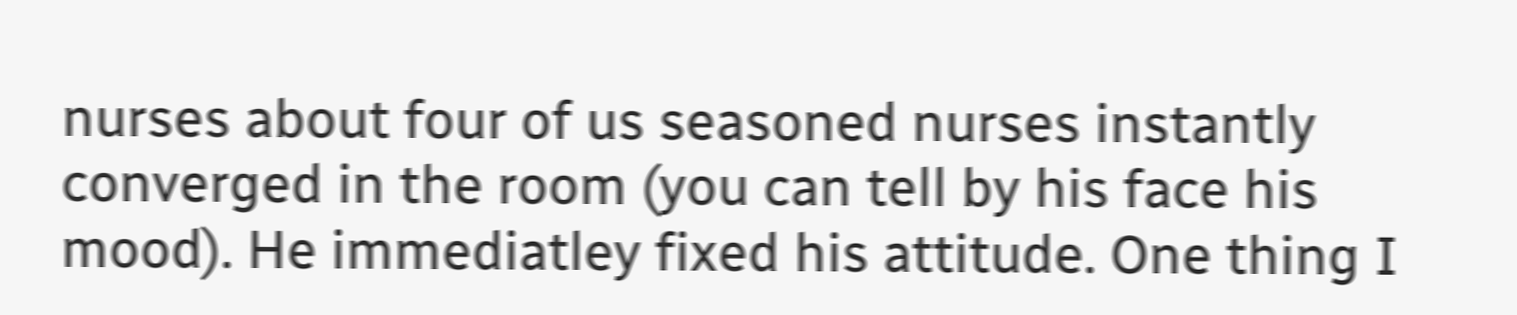nurses about four of us seasoned nurses instantly converged in the room (you can tell by his face his mood). He immediatley fixed his attitude. One thing I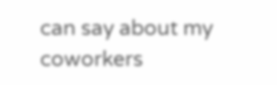can say about my coworkers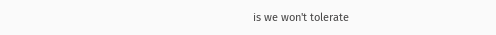is we won't tolerate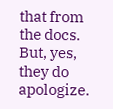that from the docs. But, yes, they do apologize.